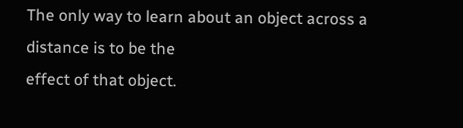The only way to learn about an object across a distance is to be the
effect of that object.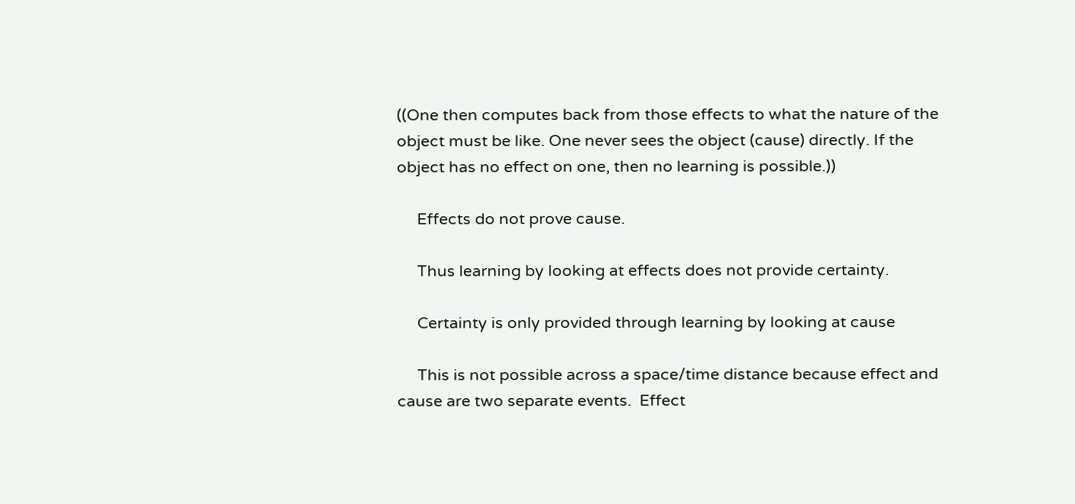((One then computes back from those effects to what the nature of the
object must be like. One never sees the object (cause) directly. If the
object has no effect on one, then no learning is possible.))

     Effects do not prove cause.

     Thus learning by looking at effects does not provide certainty.

     Certainty is only provided through learning by looking at cause

     This is not possible across a space/time distance because effect and
cause are two separate events.  Effect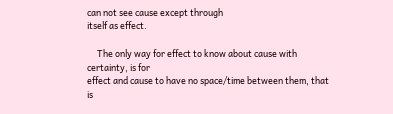can not see cause except through
itself as effect.

     The only way for effect to know about cause with certainty, is for
effect and cause to have no space/time between them, that is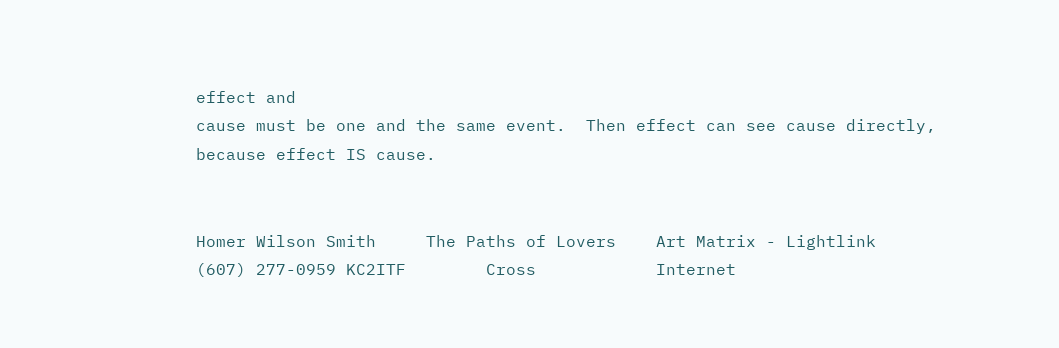effect and
cause must be one and the same event.  Then effect can see cause directly,
because effect IS cause.


Homer Wilson Smith     The Paths of Lovers    Art Matrix - Lightlink
(607) 277-0959 KC2ITF        Cross            Internet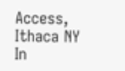Access, Ithaca NY    In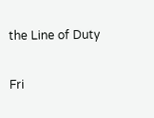the Line of Duty

Fri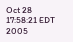Oct 28 17:58:21 EDT 2005